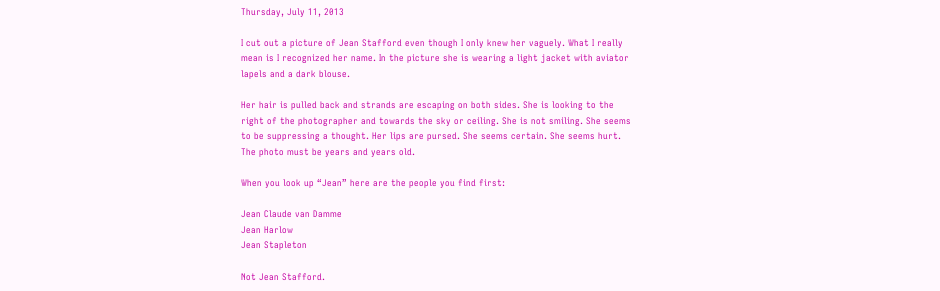Thursday, July 11, 2013

I cut out a picture of Jean Stafford even though I only knew her vaguely. What I really mean is I recognized her name. In the picture she is wearing a light jacket with aviator lapels and a dark blouse.

Her hair is pulled back and strands are escaping on both sides. She is looking to the right of the photographer and towards the sky or ceiling. She is not smiling. She seems to be suppressing a thought. Her lips are pursed. She seems certain. She seems hurt. The photo must be years and years old.

When you look up “Jean” here are the people you find first:

Jean Claude van Damme
Jean Harlow
Jean Stapleton

Not Jean Stafford.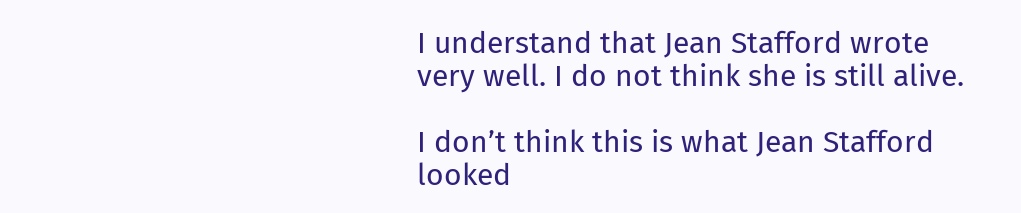I understand that Jean Stafford wrote very well. I do not think she is still alive.

I don’t think this is what Jean Stafford looked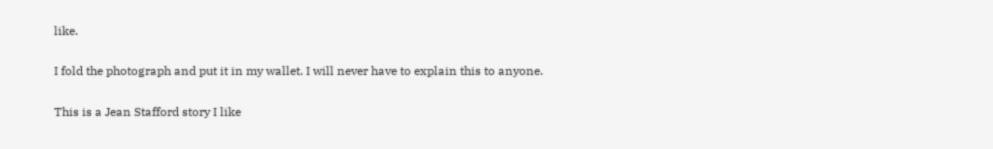like.

I fold the photograph and put it in my wallet. I will never have to explain this to anyone.

This is a Jean Stafford story I like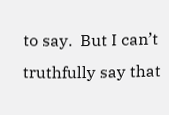to say.  But I can’t truthfully say that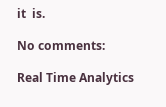it  is.

No comments:

Real Time Analytics